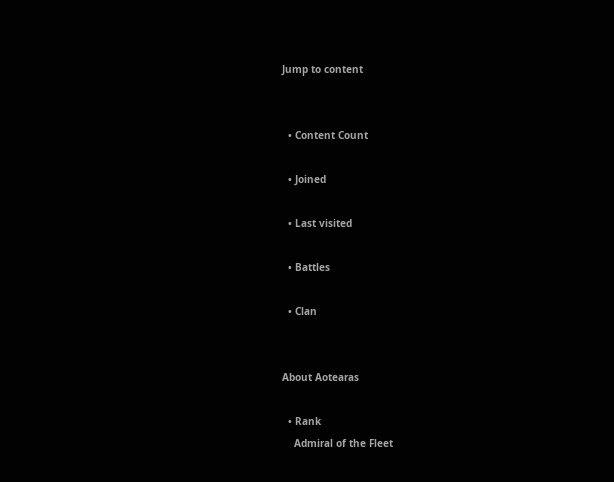Jump to content


  • Content Сount

  • Joined

  • Last visited

  • Battles

  • Clan


About Aotearas

  • Rank
    Admiral of the Fleet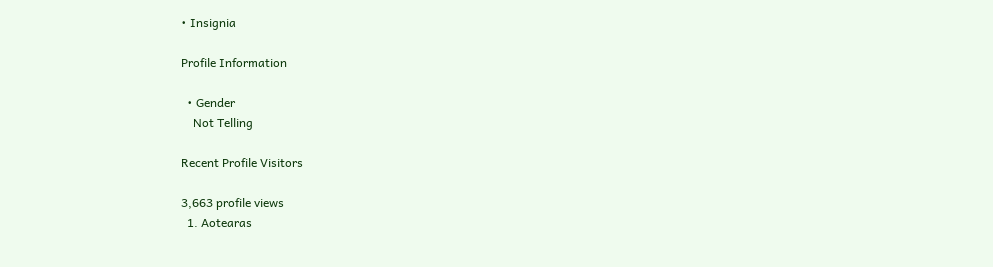• Insignia

Profile Information

  • Gender
    Not Telling

Recent Profile Visitors

3,663 profile views
  1. Aotearas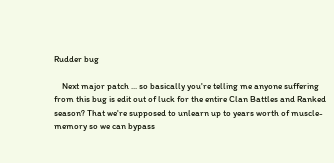Rudder bug

    Next major patch ... so basically you're telling me anyone suffering from this bug is edit out of luck for the entire Clan Battles and Ranked season? That we're supposed to unlearn up to years worth of muscle-memory so we can bypass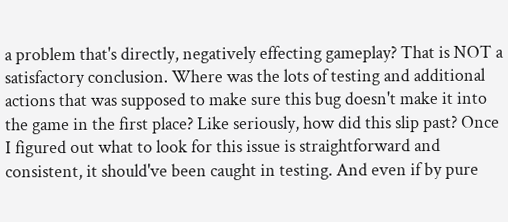a problem that's directly, negatively effecting gameplay? That is NOT a satisfactory conclusion. Where was the lots of testing and additional actions that was supposed to make sure this bug doesn't make it into the game in the first place? Like seriously, how did this slip past? Once I figured out what to look for this issue is straightforward and consistent, it should've been caught in testing. And even if by pure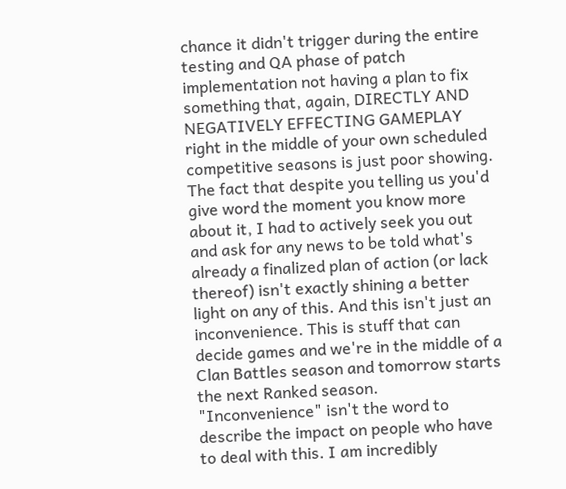chance it didn't trigger during the entire testing and QA phase of patch implementation not having a plan to fix something that, again, DIRECTLY AND NEGATIVELY EFFECTING GAMEPLAY right in the middle of your own scheduled competitive seasons is just poor showing. The fact that despite you telling us you'd give word the moment you know more about it, I had to actively seek you out and ask for any news to be told what's already a finalized plan of action (or lack thereof) isn't exactly shining a better light on any of this. And this isn't just an inconvenience. This is stuff that can decide games and we're in the middle of a Clan Battles season and tomorrow starts the next Ranked season. "Inconvenience" isn't the word to describe the impact on people who have to deal with this. I am incredibly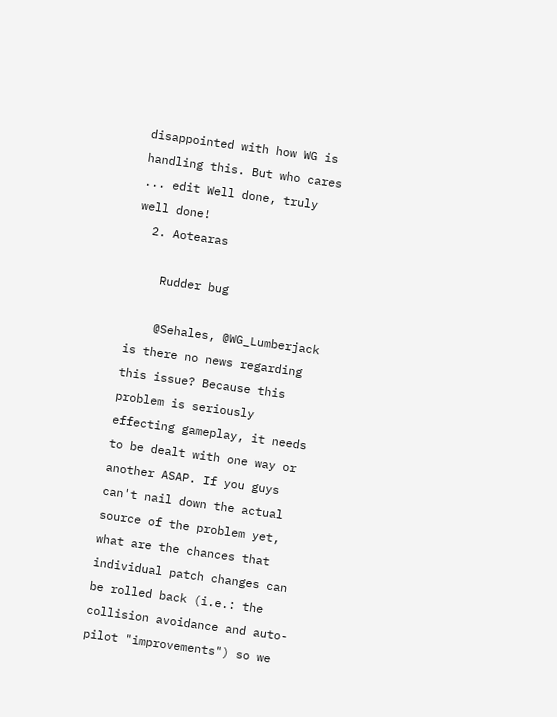disappointed with how WG is handling this. But who cares ... edit Well done, truly well done!
  2. Aotearas

    Rudder bug

    @Sehales, @WG_Lumberjack is there no news regarding this issue? Because this problem is seriously effecting gameplay, it needs to be dealt with one way or another ASAP. If you guys can't nail down the actual source of the problem yet, what are the chances that individual patch changes can be rolled back (i.e.: the collision avoidance and auto-pilot "improvements") so we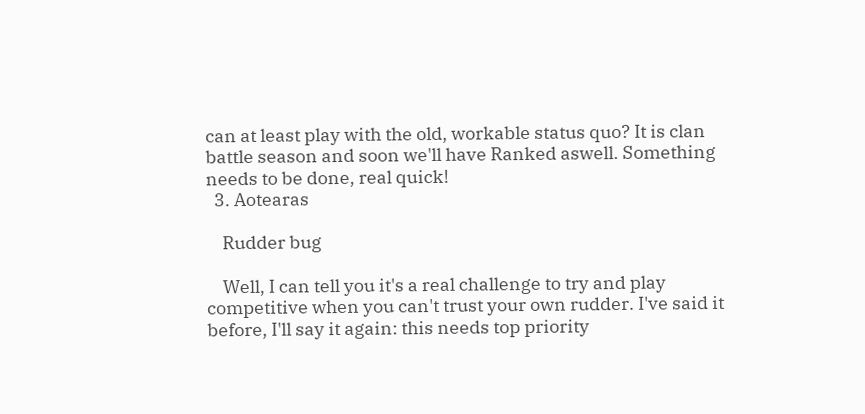can at least play with the old, workable status quo? It is clan battle season and soon we'll have Ranked aswell. Something needs to be done, real quick!
  3. Aotearas

    Rudder bug

    Well, I can tell you it's a real challenge to try and play competitive when you can't trust your own rudder. I've said it before, I'll say it again: this needs top priority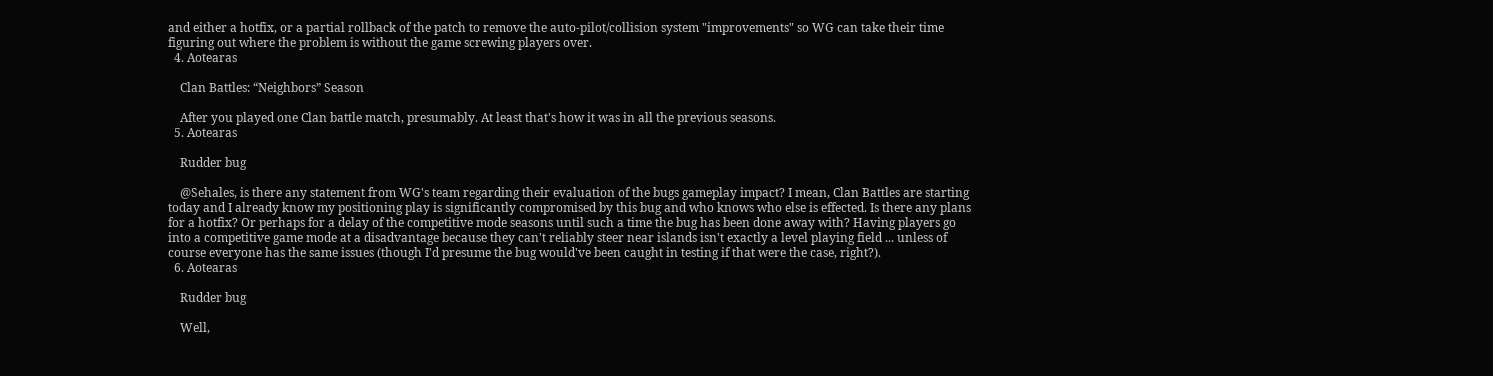and either a hotfix, or a partial rollback of the patch to remove the auto-pilot/collision system "improvements" so WG can take their time figuring out where the problem is without the game screwing players over.
  4. Aotearas

    Clan Battles: “Neighbors” Season

    After you played one Clan battle match, presumably. At least that's how it was in all the previous seasons.
  5. Aotearas

    Rudder bug

    @Sehales, is there any statement from WG's team regarding their evaluation of the bugs gameplay impact? I mean, Clan Battles are starting today and I already know my positioning play is significantly compromised by this bug and who knows who else is effected. Is there any plans for a hotfix? Or perhaps for a delay of the competitive mode seasons until such a time the bug has been done away with? Having players go into a competitive game mode at a disadvantage because they can't reliably steer near islands isn't exactly a level playing field ... unless of course everyone has the same issues (though I'd presume the bug would've been caught in testing if that were the case, right?).
  6. Aotearas

    Rudder bug

    Well,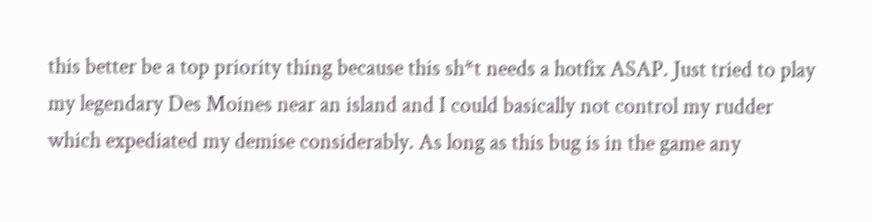this better be a top priority thing because this sh*t needs a hotfix ASAP. Just tried to play my legendary Des Moines near an island and I could basically not control my rudder which expediated my demise considerably. As long as this bug is in the game any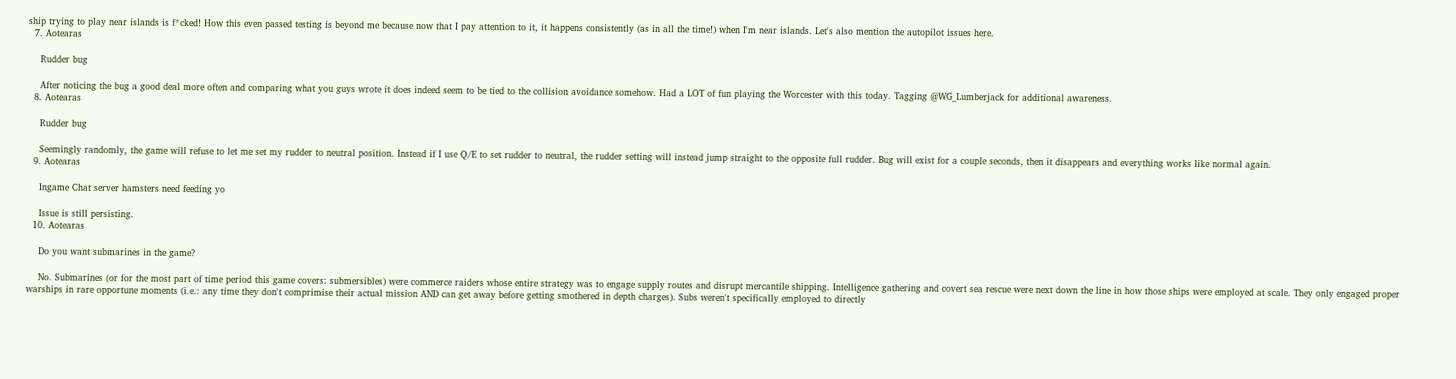ship trying to play near islands is f*cked! How this even passed testing is beyond me because now that I pay attention to it, it happens consistently (as in all the time!) when I'm near islands. Let's also mention the autopilot issues here.
  7. Aotearas

    Rudder bug

    After noticing the bug a good deal more often and comparing what you guys wrote it does indeed seem to be tied to the collision avoidance somehow. Had a LOT of fun playing the Worcester with this today. Tagging @WG_Lumberjack for additional awareness.
  8. Aotearas

    Rudder bug

    Seemingly randomly, the game will refuse to let me set my rudder to neutral position. Instead if I use Q/E to set rudder to neutral, the rudder setting will instead jump straight to the opposite full rudder. Bug will exist for a couple seconds, then it disappears and everything works like normal again.
  9. Aotearas

    Ingame Chat server hamsters need feeding yo

    Issue is still persisting.
  10. Aotearas

    Do you want submarines in the game?

    No. Submarines (or for the most part of time period this game covers: submersibles) were commerce raiders whose entire strategy was to engage supply routes and disrupt mercantile shipping. Intelligence gathering and covert sea rescue were next down the line in how those ships were employed at scale. They only engaged proper warships in rare opportune moments (i.e.: any time they don't comprimise their actual mission AND can get away before getting smothered in depth charges). Subs weren't specifically employed to directly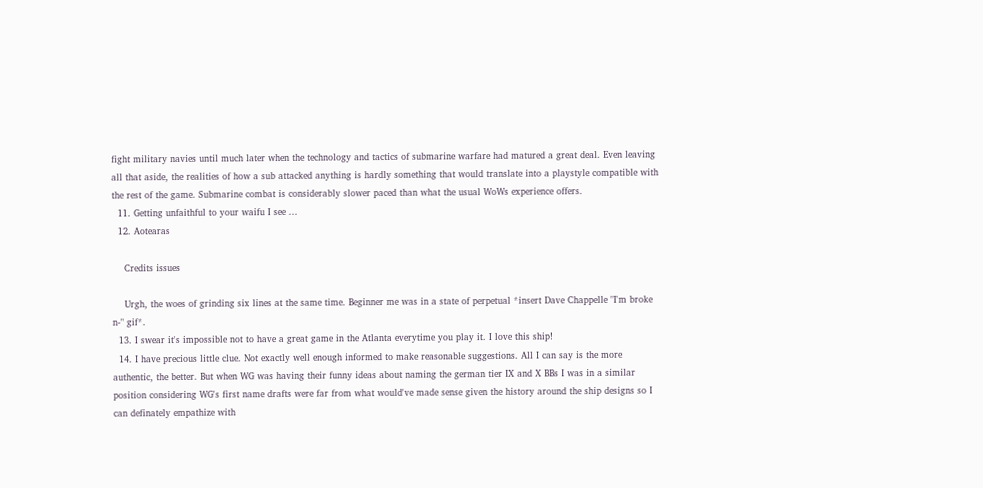fight military navies until much later when the technology and tactics of submarine warfare had matured a great deal. Even leaving all that aside, the realities of how a sub attacked anything is hardly something that would translate into a playstyle compatible with the rest of the game. Submarine combat is considerably slower paced than what the usual WoWs experience offers.
  11. Getting unfaithful to your waifu I see ...
  12. Aotearas

    Credits issues

    Urgh, the woes of grinding six lines at the same time. Beginner me was in a state of perpetual *insert Dave Chappelle "I'm broke n-" gif*.
  13. I swear it's impossible not to have a great game in the Atlanta everytime you play it. I love this ship!
  14. I have precious little clue. Not exactly well enough informed to make reasonable suggestions. All I can say is the more authentic, the better. But when WG was having their funny ideas about naming the german tier IX and X BBs I was in a similar position considering WG's first name drafts were far from what would've made sense given the history around the ship designs so I can definately empathize with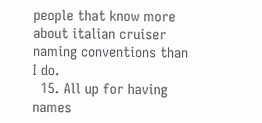people that know more about italian cruiser naming conventions than I do.
  15. All up for having names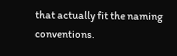that actually fit the naming conventions.